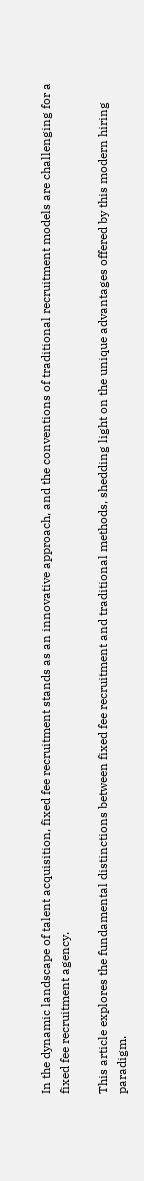In the dynamic landscape of talent acquisition, fixed fee recruitment stands as an innovative approach, and the conventions of traditional recruitment models are challenging for a fixed fee recruitment agency.

This article explores the fundamental distinctions between fixed fee recruitment and traditional methods, shedding light on the unique advantages offered by this modern hiring paradigm.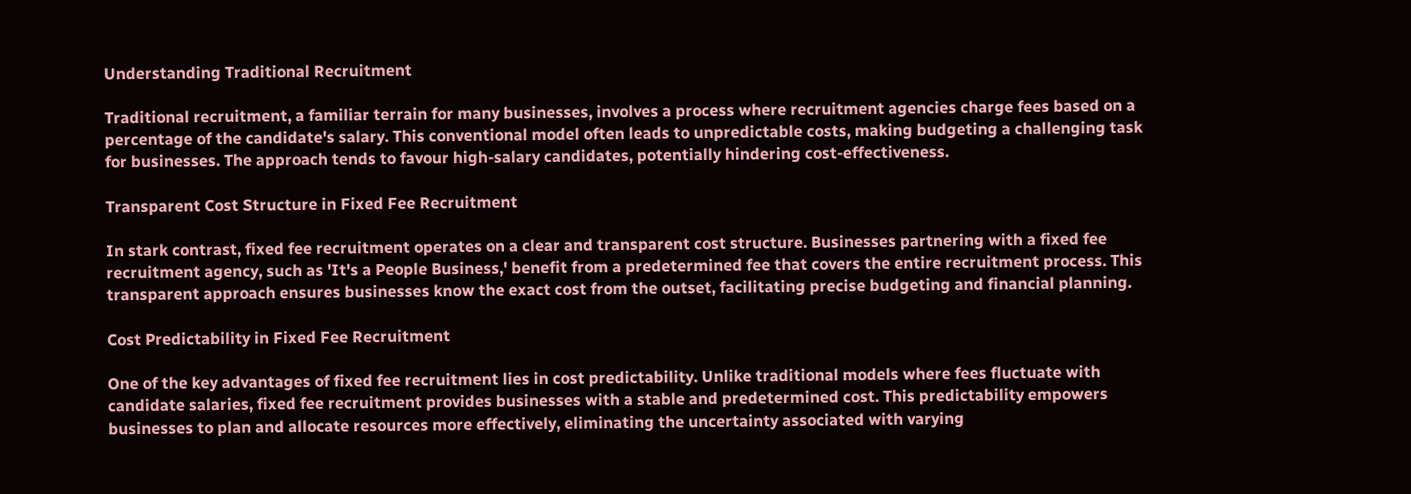Understanding Traditional Recruitment

Traditional recruitment, a familiar terrain for many businesses, involves a process where recruitment agencies charge fees based on a percentage of the candidate's salary. This conventional model often leads to unpredictable costs, making budgeting a challenging task for businesses. The approach tends to favour high-salary candidates, potentially hindering cost-effectiveness.

Transparent Cost Structure in Fixed Fee Recruitment

In stark contrast, fixed fee recruitment operates on a clear and transparent cost structure. Businesses partnering with a fixed fee recruitment agency, such as 'It's a People Business,' benefit from a predetermined fee that covers the entire recruitment process. This transparent approach ensures businesses know the exact cost from the outset, facilitating precise budgeting and financial planning.

Cost Predictability in Fixed Fee Recruitment

One of the key advantages of fixed fee recruitment lies in cost predictability. Unlike traditional models where fees fluctuate with candidate salaries, fixed fee recruitment provides businesses with a stable and predetermined cost. This predictability empowers businesses to plan and allocate resources more effectively, eliminating the uncertainty associated with varying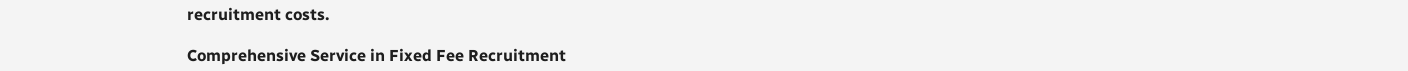recruitment costs.

Comprehensive Service in Fixed Fee Recruitment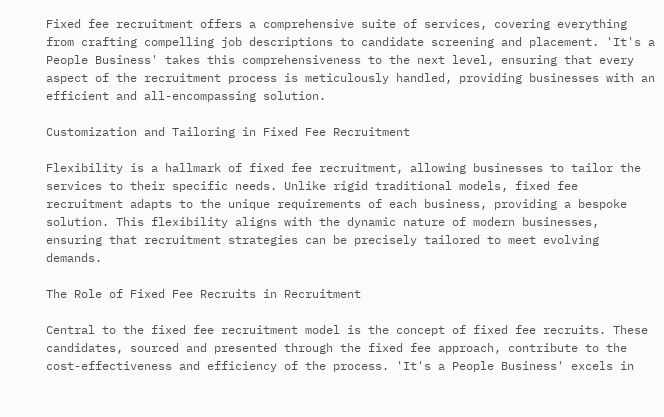Fixed fee recruitment offers a comprehensive suite of services, covering everything from crafting compelling job descriptions to candidate screening and placement. 'It's a People Business' takes this comprehensiveness to the next level, ensuring that every aspect of the recruitment process is meticulously handled, providing businesses with an efficient and all-encompassing solution.

Customization and Tailoring in Fixed Fee Recruitment

Flexibility is a hallmark of fixed fee recruitment, allowing businesses to tailor the services to their specific needs. Unlike rigid traditional models, fixed fee recruitment adapts to the unique requirements of each business, providing a bespoke solution. This flexibility aligns with the dynamic nature of modern businesses, ensuring that recruitment strategies can be precisely tailored to meet evolving demands.

The Role of Fixed Fee Recruits in Recruitment

Central to the fixed fee recruitment model is the concept of fixed fee recruits. These candidates, sourced and presented through the fixed fee approach, contribute to the cost-effectiveness and efficiency of the process. 'It's a People Business' excels in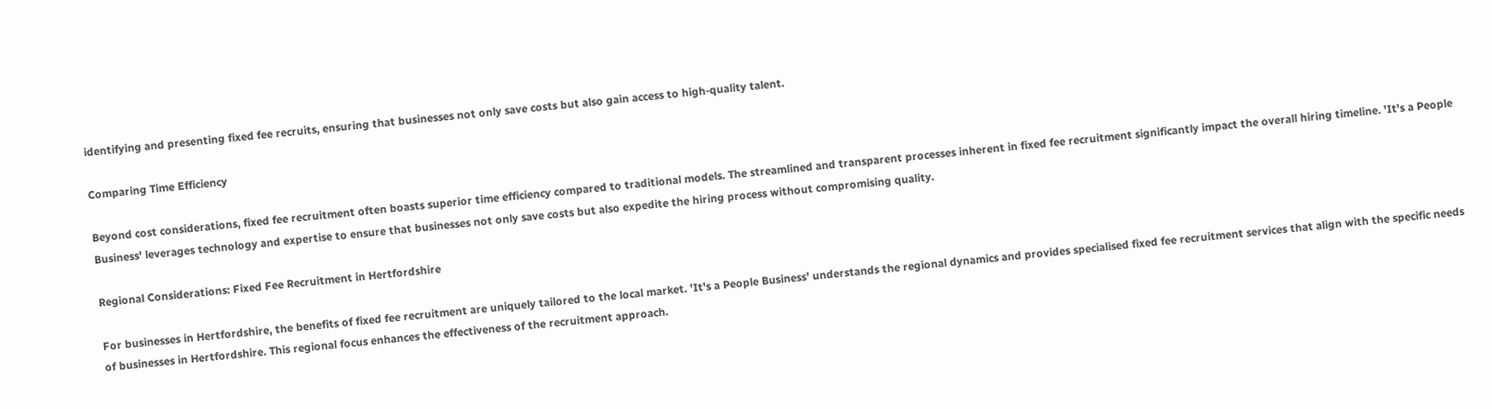identifying and presenting fixed fee recruits, ensuring that businesses not only save costs but also gain access to high-quality talent.

Comparing Time Efficiency

Beyond cost considerations, fixed fee recruitment often boasts superior time efficiency compared to traditional models. The streamlined and transparent processes inherent in fixed fee recruitment significantly impact the overall hiring timeline. 'It's a People Business' leverages technology and expertise to ensure that businesses not only save costs but also expedite the hiring process without compromising quality.

Regional Considerations: Fixed Fee Recruitment in Hertfordshire

For businesses in Hertfordshire, the benefits of fixed fee recruitment are uniquely tailored to the local market. 'It's a People Business' understands the regional dynamics and provides specialised fixed fee recruitment services that align with the specific needs of businesses in Hertfordshire. This regional focus enhances the effectiveness of the recruitment approach.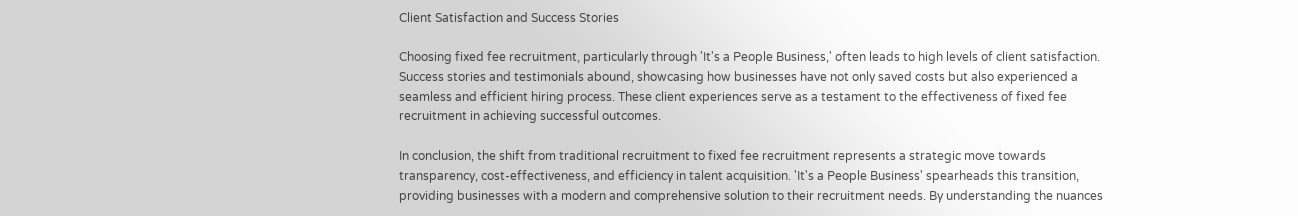Client Satisfaction and Success Stories

Choosing fixed fee recruitment, particularly through 'It's a People Business,' often leads to high levels of client satisfaction. Success stories and testimonials abound, showcasing how businesses have not only saved costs but also experienced a seamless and efficient hiring process. These client experiences serve as a testament to the effectiveness of fixed fee recruitment in achieving successful outcomes.

In conclusion, the shift from traditional recruitment to fixed fee recruitment represents a strategic move towards transparency, cost-effectiveness, and efficiency in talent acquisition. 'It's a People Business' spearheads this transition, providing businesses with a modern and comprehensive solution to their recruitment needs. By understanding the nuances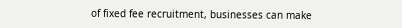of fixed fee recruitment, businesses can make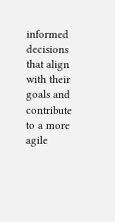informed decisions that align with their goals and contribute to a more agile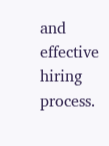and effective hiring process.